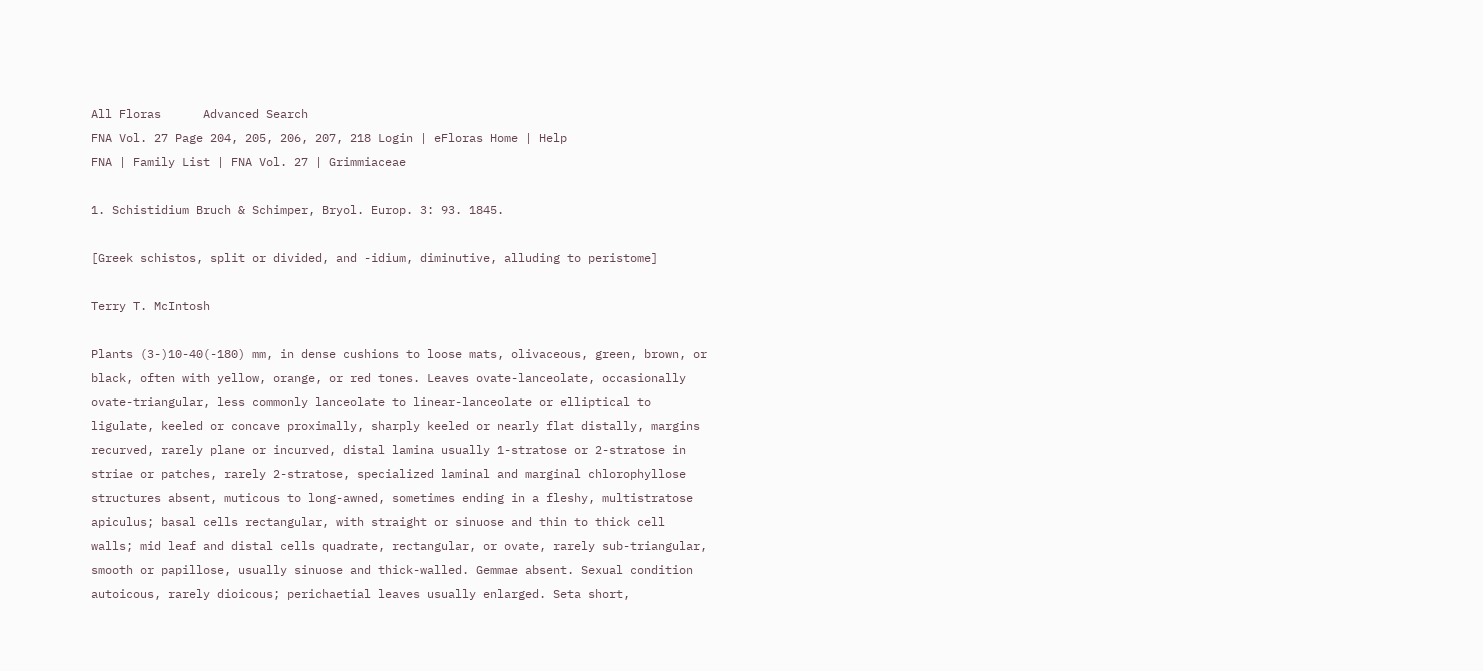All Floras      Advanced Search
FNA Vol. 27 Page 204, 205, 206, 207, 218 Login | eFloras Home | Help
FNA | Family List | FNA Vol. 27 | Grimmiaceae

1. Schistidium Bruch & Schimper, Bryol. Europ. 3: 93. 1845.

[Greek schistos, split or divided, and -idium, diminutive, alluding to peristome]

Terry T. McIntosh

Plants (3-)10-40(-180) mm, in dense cushions to loose mats, olivaceous, green, brown, or black, often with yellow, orange, or red tones. Leaves ovate-lanceolate, occasionally ovate-triangular, less commonly lanceolate to linear-lanceolate or elliptical to ligulate, keeled or concave proximally, sharply keeled or nearly flat distally, margins recurved, rarely plane or incurved, distal lamina usually 1-stratose or 2-stratose in striae or patches, rarely 2-stratose, specialized laminal and marginal chlorophyllose structures absent, muticous to long-awned, sometimes ending in a fleshy, multistratose apiculus; basal cells rectangular, with straight or sinuose and thin to thick cell walls; mid leaf and distal cells quadrate, rectangular, or ovate, rarely sub-triangular, smooth or papillose, usually sinuose and thick-walled. Gemmae absent. Sexual condition autoicous, rarely dioicous; perichaetial leaves usually enlarged. Seta short,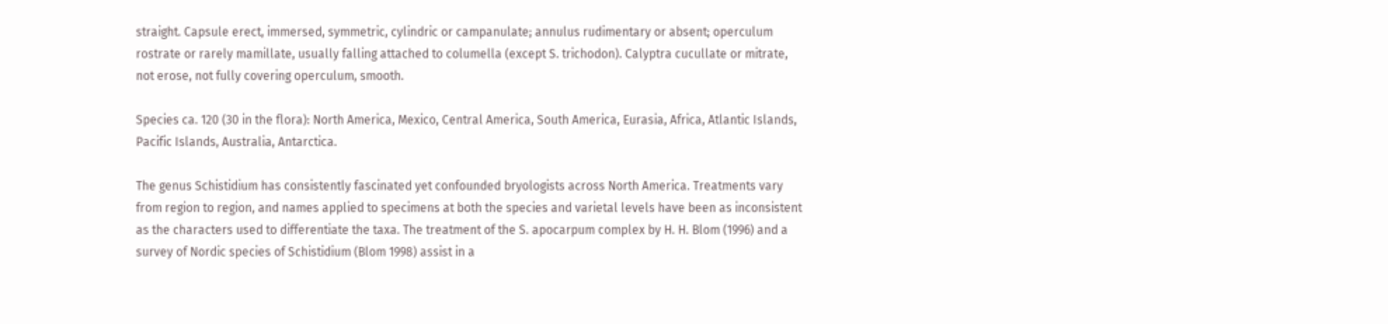straight. Capsule erect, immersed, symmetric, cylindric or campanulate; annulus rudimentary or absent; operculum rostrate or rarely mamillate, usually falling attached to columella (except S. trichodon). Calyptra cucullate or mitrate, not erose, not fully covering operculum, smooth.

Species ca. 120 (30 in the flora): North America, Mexico, Central America, South America, Eurasia, Africa, Atlantic Islands, Pacific Islands, Australia, Antarctica.

The genus Schistidium has consistently fascinated yet confounded bryologists across North America. Treatments vary from region to region, and names applied to specimens at both the species and varietal levels have been as inconsistent as the characters used to differentiate the taxa. The treatment of the S. apocarpum complex by H. H. Blom (1996) and a survey of Nordic species of Schistidium (Blom 1998) assist in a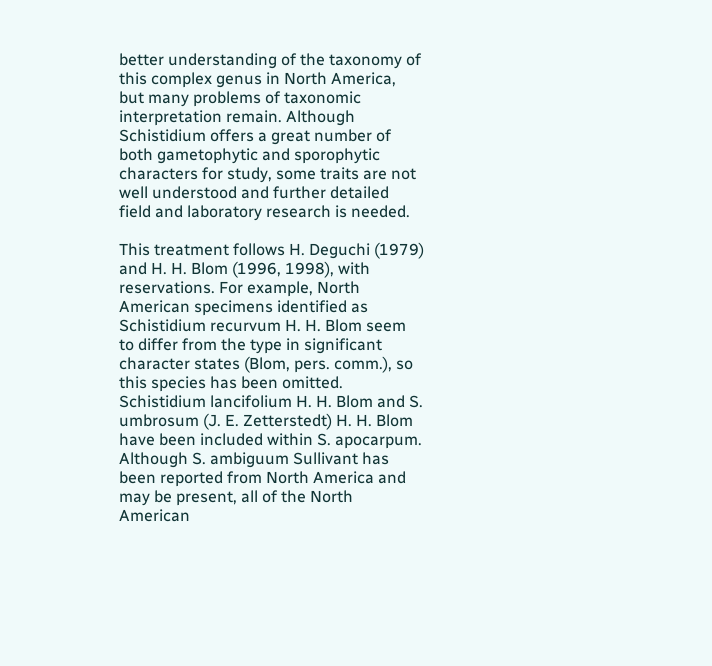better understanding of the taxonomy of this complex genus in North America, but many problems of taxonomic interpretation remain. Although Schistidium offers a great number of both gametophytic and sporophytic characters for study, some traits are not well understood and further detailed field and laboratory research is needed.

This treatment follows H. Deguchi (1979) and H. H. Blom (1996, 1998), with reservations. For example, North American specimens identified as Schistidium recurvum H. H. Blom seem to differ from the type in significant character states (Blom, pers. comm.), so this species has been omitted. Schistidium lancifolium H. H. Blom and S. umbrosum (J. E. Zetterstedt) H. H. Blom have been included within S. apocarpum. Although S. ambiguum Sullivant has been reported from North America and may be present, all of the North American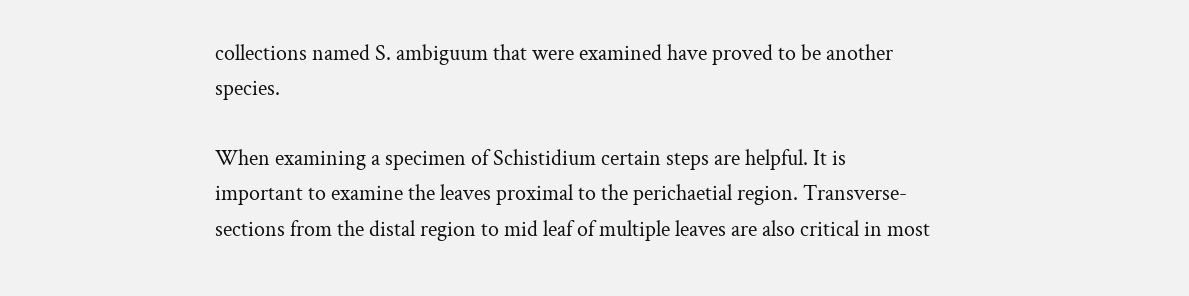collections named S. ambiguum that were examined have proved to be another species.

When examining a specimen of Schistidium certain steps are helpful. It is important to examine the leaves proximal to the perichaetial region. Transverse-sections from the distal region to mid leaf of multiple leaves are also critical in most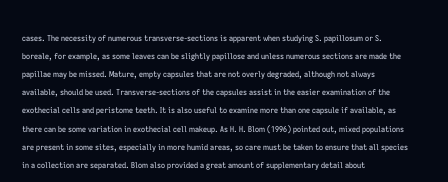cases. The necessity of numerous transverse-sections is apparent when studying S. papillosum or S. boreale, for example, as some leaves can be slightly papillose and unless numerous sections are made the papillae may be missed. Mature, empty capsules that are not overly degraded, although not always available, should be used. Transverse-sections of the capsules assist in the easier examination of the exothecial cells and peristome teeth. It is also useful to examine more than one capsule if available, as there can be some variation in exothecial cell makeup. As H. H. Blom (1996) pointed out, mixed populations are present in some sites, especially in more humid areas, so care must be taken to ensure that all species in a collection are separated. Blom also provided a great amount of supplementary detail about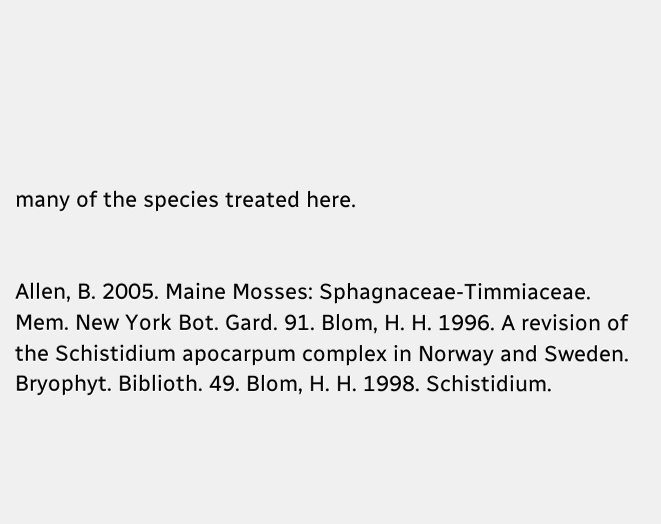many of the species treated here.


Allen, B. 2005. Maine Mosses: Sphagnaceae-Timmiaceae. Mem. New York Bot. Gard. 91. Blom, H. H. 1996. A revision of the Schistidium apocarpum complex in Norway and Sweden. Bryophyt. Biblioth. 49. Blom, H. H. 1998. Schistidium.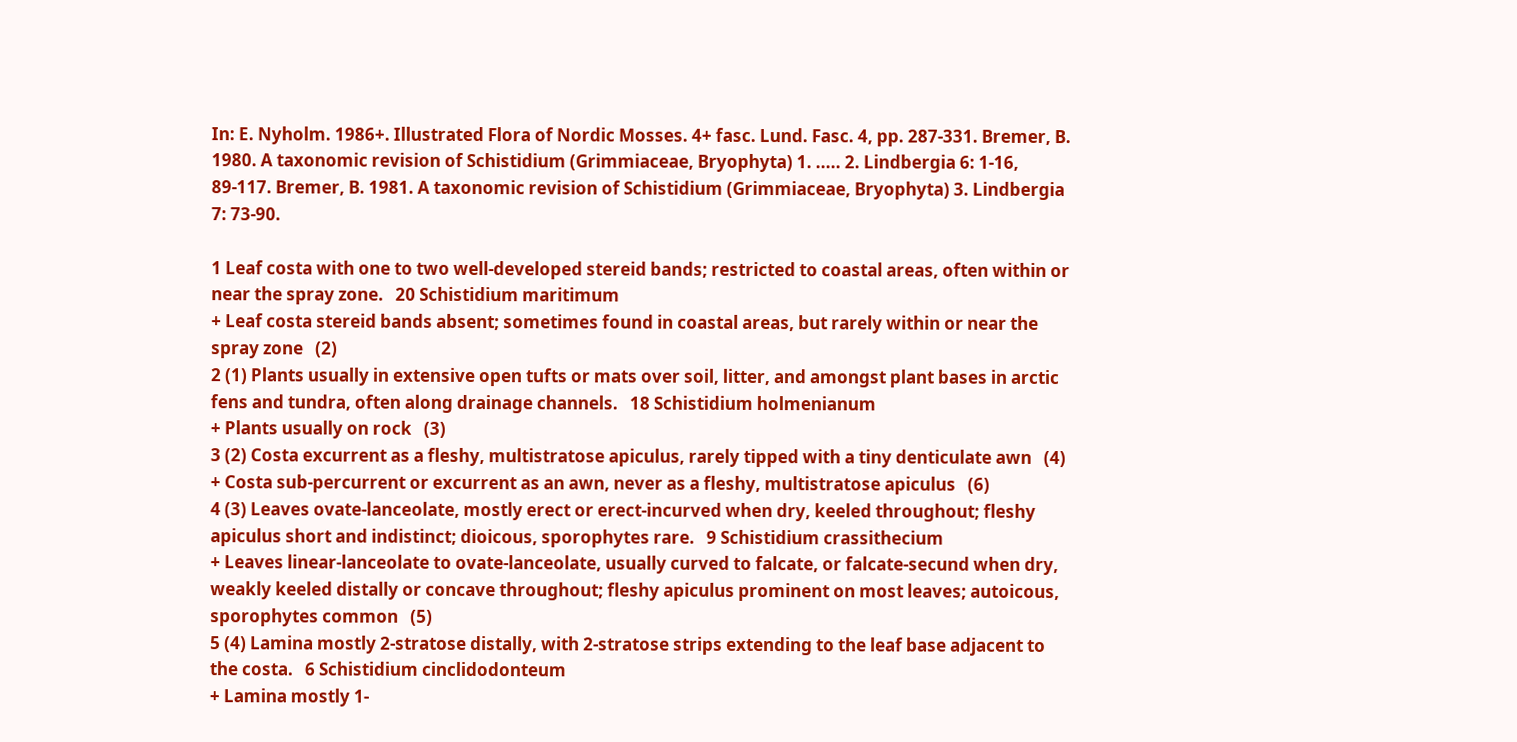In: E. Nyholm. 1986+. Illustrated Flora of Nordic Mosses. 4+ fasc. Lund. Fasc. 4, pp. 287-331. Bremer, B. 1980. A taxonomic revision of Schistidium (Grimmiaceae, Bryophyta) 1. ..... 2. Lindbergia 6: 1-16, 89-117. Bremer, B. 1981. A taxonomic revision of Schistidium (Grimmiaceae, Bryophyta) 3. Lindbergia 7: 73-90.

1 Leaf costa with one to two well-developed stereid bands; restricted to coastal areas, often within or near the spray zone.   20 Schistidium maritimum
+ Leaf costa stereid bands absent; sometimes found in coastal areas, but rarely within or near the spray zone   (2)
2 (1) Plants usually in extensive open tufts or mats over soil, litter, and amongst plant bases in arctic fens and tundra, often along drainage channels.   18 Schistidium holmenianum
+ Plants usually on rock   (3)
3 (2) Costa excurrent as a fleshy, multistratose apiculus, rarely tipped with a tiny denticulate awn   (4)
+ Costa sub-percurrent or excurrent as an awn, never as a fleshy, multistratose apiculus   (6)
4 (3) Leaves ovate-lanceolate, mostly erect or erect-incurved when dry, keeled throughout; fleshy apiculus short and indistinct; dioicous, sporophytes rare.   9 Schistidium crassithecium
+ Leaves linear-lanceolate to ovate-lanceolate, usually curved to falcate, or falcate-secund when dry, weakly keeled distally or concave throughout; fleshy apiculus prominent on most leaves; autoicous, sporophytes common   (5)
5 (4) Lamina mostly 2-stratose distally, with 2-stratose strips extending to the leaf base adjacent to the costa.   6 Schistidium cinclidodonteum
+ Lamina mostly 1-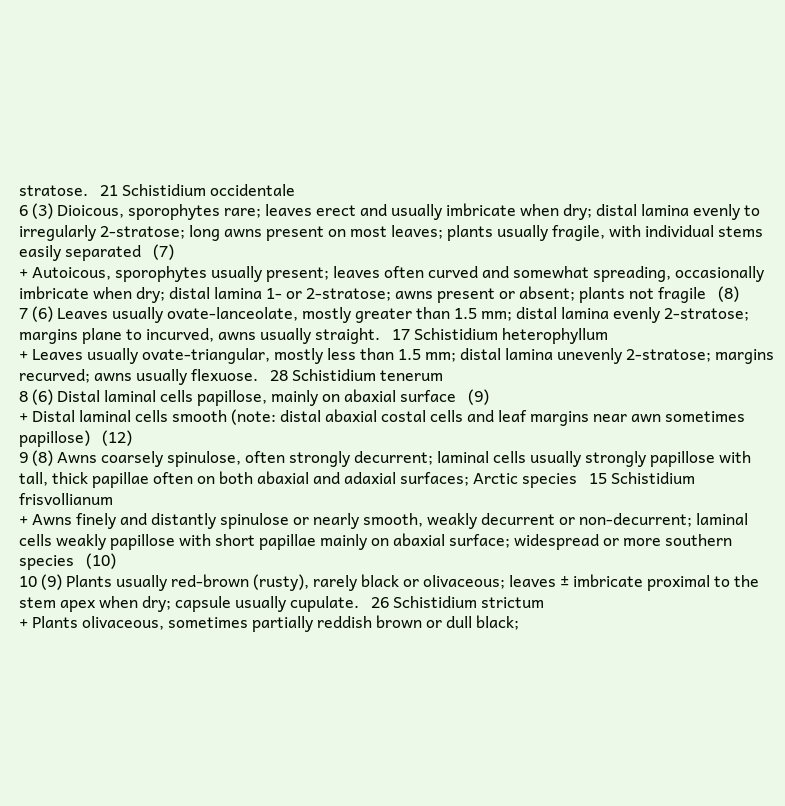stratose.   21 Schistidium occidentale
6 (3) Dioicous, sporophytes rare; leaves erect and usually imbricate when dry; distal lamina evenly to irregularly 2-stratose; long awns present on most leaves; plants usually fragile, with individual stems easily separated   (7)
+ Autoicous, sporophytes usually present; leaves often curved and somewhat spreading, occasionally imbricate when dry; distal lamina 1- or 2-stratose; awns present or absent; plants not fragile   (8)
7 (6) Leaves usually ovate-lanceolate, mostly greater than 1.5 mm; distal lamina evenly 2-stratose; margins plane to incurved, awns usually straight.   17 Schistidium heterophyllum
+ Leaves usually ovate-triangular, mostly less than 1.5 mm; distal lamina unevenly 2-stratose; margins recurved; awns usually flexuose.   28 Schistidium tenerum
8 (6) Distal laminal cells papillose, mainly on abaxial surface   (9)
+ Distal laminal cells smooth (note: distal abaxial costal cells and leaf margins near awn sometimes papillose)   (12)
9 (8) Awns coarsely spinulose, often strongly decurrent; laminal cells usually strongly papillose with tall, thick papillae often on both abaxial and adaxial surfaces; Arctic species   15 Schistidium frisvollianum
+ Awns finely and distantly spinulose or nearly smooth, weakly decurrent or non-decurrent; laminal cells weakly papillose with short papillae mainly on abaxial surface; widespread or more southern species   (10)
10 (9) Plants usually red-brown (rusty), rarely black or olivaceous; leaves ± imbricate proximal to the stem apex when dry; capsule usually cupulate.   26 Schistidium strictum
+ Plants olivaceous, sometimes partially reddish brown or dull black;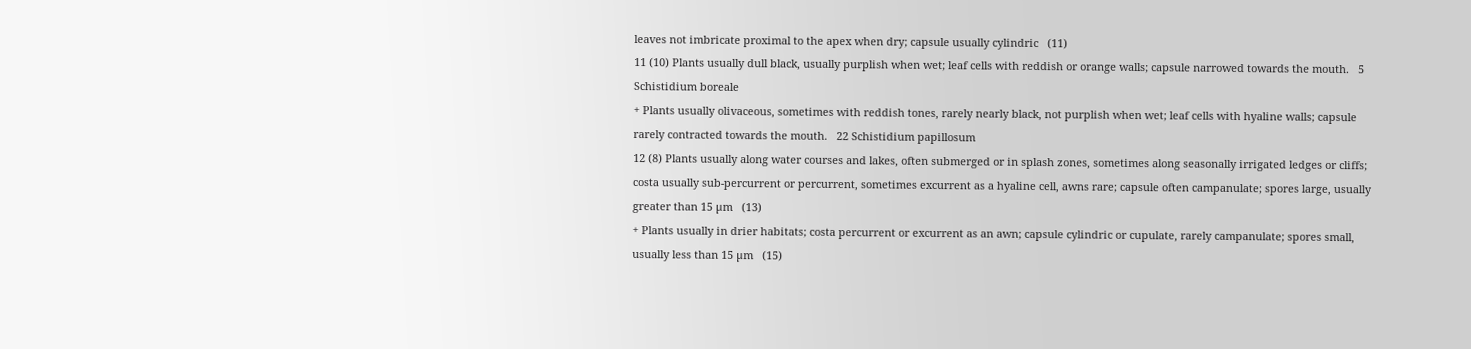leaves not imbricate proximal to the apex when dry; capsule usually cylindric   (11)
11 (10) Plants usually dull black, usually purplish when wet; leaf cells with reddish or orange walls; capsule narrowed towards the mouth.   5 Schistidium boreale
+ Plants usually olivaceous, sometimes with reddish tones, rarely nearly black, not purplish when wet; leaf cells with hyaline walls; capsule rarely contracted towards the mouth.   22 Schistidium papillosum
12 (8) Plants usually along water courses and lakes, often submerged or in splash zones, sometimes along seasonally irrigated ledges or cliffs; costa usually sub-percurrent or percurrent, sometimes excurrent as a hyaline cell, awns rare; capsule often campanulate; spores large, usually greater than 15 µm   (13)
+ Plants usually in drier habitats; costa percurrent or excurrent as an awn; capsule cylindric or cupulate, rarely campanulate; spores small, usually less than 15 µm   (15)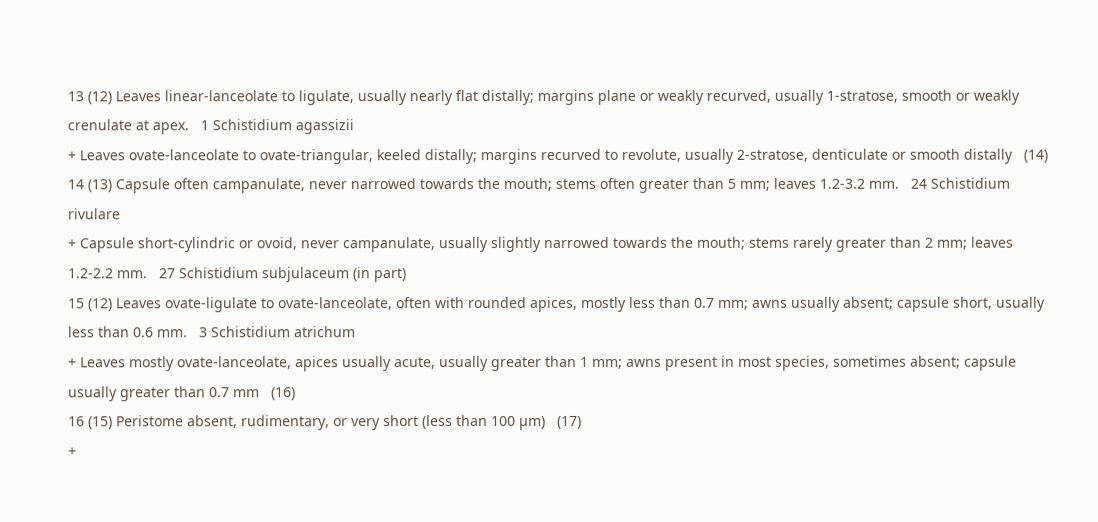13 (12) Leaves linear-lanceolate to ligulate, usually nearly flat distally; margins plane or weakly recurved, usually 1-stratose, smooth or weakly crenulate at apex.   1 Schistidium agassizii
+ Leaves ovate-lanceolate to ovate-triangular, keeled distally; margins recurved to revolute, usually 2-stratose, denticulate or smooth distally   (14)
14 (13) Capsule often campanulate, never narrowed towards the mouth; stems often greater than 5 mm; leaves 1.2-3.2 mm.   24 Schistidium rivulare
+ Capsule short-cylindric or ovoid, never campanulate, usually slightly narrowed towards the mouth; stems rarely greater than 2 mm; leaves 1.2-2.2 mm.   27 Schistidium subjulaceum (in part)
15 (12) Leaves ovate-ligulate to ovate-lanceolate, often with rounded apices, mostly less than 0.7 mm; awns usually absent; capsule short, usually less than 0.6 mm.   3 Schistidium atrichum
+ Leaves mostly ovate-lanceolate, apices usually acute, usually greater than 1 mm; awns present in most species, sometimes absent; capsule usually greater than 0.7 mm   (16)
16 (15) Peristome absent, rudimentary, or very short (less than 100 µm)   (17)
+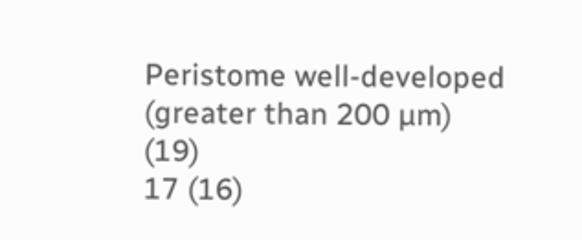Peristome well-developed (greater than 200 µm)   (19)
17 (16)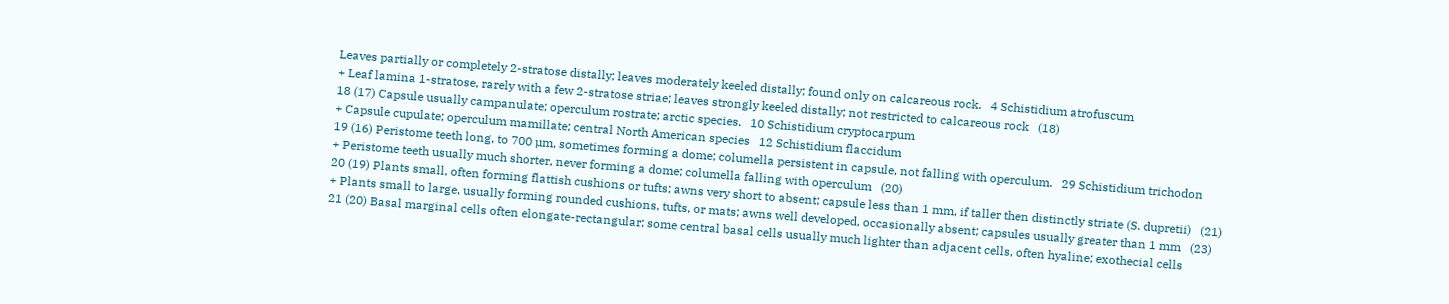Leaves partially or completely 2-stratose distally; leaves moderately keeled distally; found only on calcareous rock.   4 Schistidium atrofuscum
+ Leaf lamina 1-stratose, rarely with a few 2-stratose striae; leaves strongly keeled distally; not restricted to calcareous rock   (18)
18 (17) Capsule usually campanulate; operculum rostrate; arctic species.   10 Schistidium cryptocarpum
+ Capsule cupulate; operculum mamillate; central North American species   12 Schistidium flaccidum
19 (16) Peristome teeth long, to 700 µm, sometimes forming a dome; columella persistent in capsule, not falling with operculum.   29 Schistidium trichodon
+ Peristome teeth usually much shorter, never forming a dome; columella falling with operculum   (20)
20 (19) Plants small, often forming flattish cushions or tufts; awns very short to absent; capsule less than 1 mm, if taller then distinctly striate (S. dupretii)   (21)
+ Plants small to large, usually forming rounded cushions, tufts, or mats; awns well developed, occasionally absent; capsules usually greater than 1 mm   (23)
21 (20) Basal marginal cells often elongate-rectangular; some central basal cells usually much lighter than adjacent cells, often hyaline; exothecial cells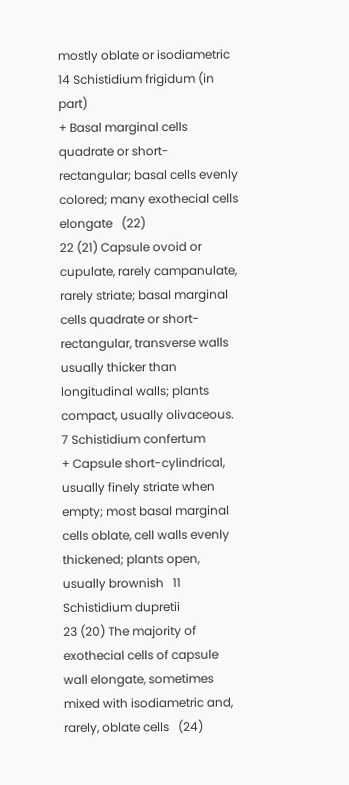mostly oblate or isodiametric   14 Schistidium frigidum (in part)
+ Basal marginal cells quadrate or short-rectangular; basal cells evenly colored; many exothecial cells elongate   (22)
22 (21) Capsule ovoid or cupulate, rarely campanulate, rarely striate; basal marginal cells quadrate or short-rectangular, transverse walls usually thicker than longitudinal walls; plants compact, usually olivaceous.   7 Schistidium confertum
+ Capsule short-cylindrical, usually finely striate when empty; most basal marginal cells oblate, cell walls evenly thickened; plants open, usually brownish   11 Schistidium dupretii
23 (20) The majority of exothecial cells of capsule wall elongate, sometimes mixed with isodiametric and, rarely, oblate cells   (24)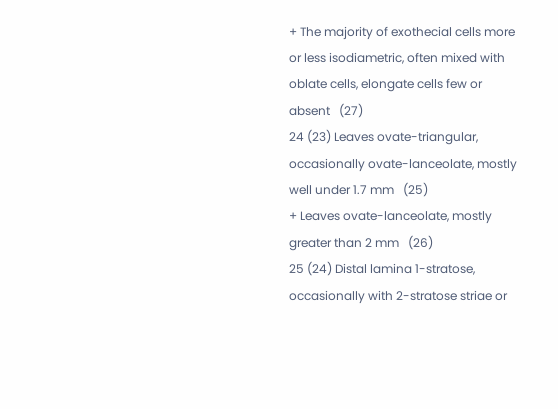+ The majority of exothecial cells more or less isodiametric, often mixed with oblate cells, elongate cells few or absent   (27)
24 (23) Leaves ovate-triangular, occasionally ovate-lanceolate, mostly well under 1.7 mm   (25)
+ Leaves ovate-lanceolate, mostly greater than 2 mm   (26)
25 (24) Distal lamina 1-stratose, occasionally with 2-stratose striae or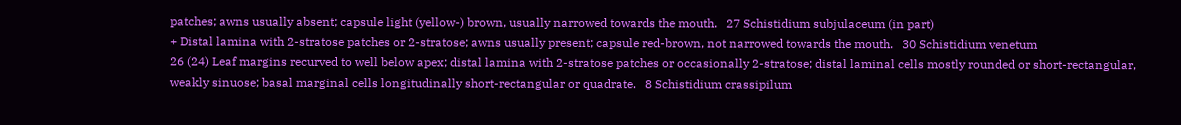patches; awns usually absent; capsule light (yellow-) brown, usually narrowed towards the mouth.   27 Schistidium subjulaceum (in part)
+ Distal lamina with 2-stratose patches or 2-stratose; awns usually present; capsule red-brown, not narrowed towards the mouth.   30 Schistidium venetum
26 (24) Leaf margins recurved to well below apex; distal lamina with 2-stratose patches or occasionally 2-stratose; distal laminal cells mostly rounded or short-rectangular, weakly sinuose; basal marginal cells longitudinally short-rectangular or quadrate.   8 Schistidium crassipilum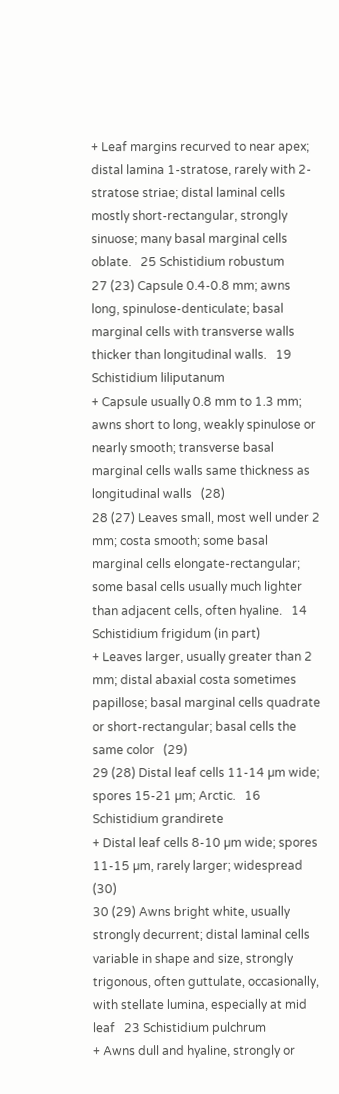+ Leaf margins recurved to near apex; distal lamina 1-stratose, rarely with 2-stratose striae; distal laminal cells mostly short-rectangular, strongly sinuose; many basal marginal cells oblate.   25 Schistidium robustum
27 (23) Capsule 0.4-0.8 mm; awns long, spinulose-denticulate; basal marginal cells with transverse walls thicker than longitudinal walls.   19 Schistidium liliputanum
+ Capsule usually 0.8 mm to 1.3 mm; awns short to long, weakly spinulose or nearly smooth; transverse basal marginal cells walls same thickness as longitudinal walls   (28)
28 (27) Leaves small, most well under 2 mm; costa smooth; some basal marginal cells elongate-rectangular; some basal cells usually much lighter than adjacent cells, often hyaline.   14 Schistidium frigidum (in part)
+ Leaves larger, usually greater than 2 mm; distal abaxial costa sometimes papillose; basal marginal cells quadrate or short-rectangular; basal cells the same color   (29)
29 (28) Distal leaf cells 11-14 µm wide; spores 15-21 µm; Arctic.   16 Schistidium grandirete
+ Distal leaf cells 8-10 µm wide; spores 11-15 µm, rarely larger; widespread   (30)
30 (29) Awns bright white, usually strongly decurrent; distal laminal cells variable in shape and size, strongly trigonous, often guttulate, occasionally, with stellate lumina, especially at mid leaf   23 Schistidium pulchrum
+ Awns dull and hyaline, strongly or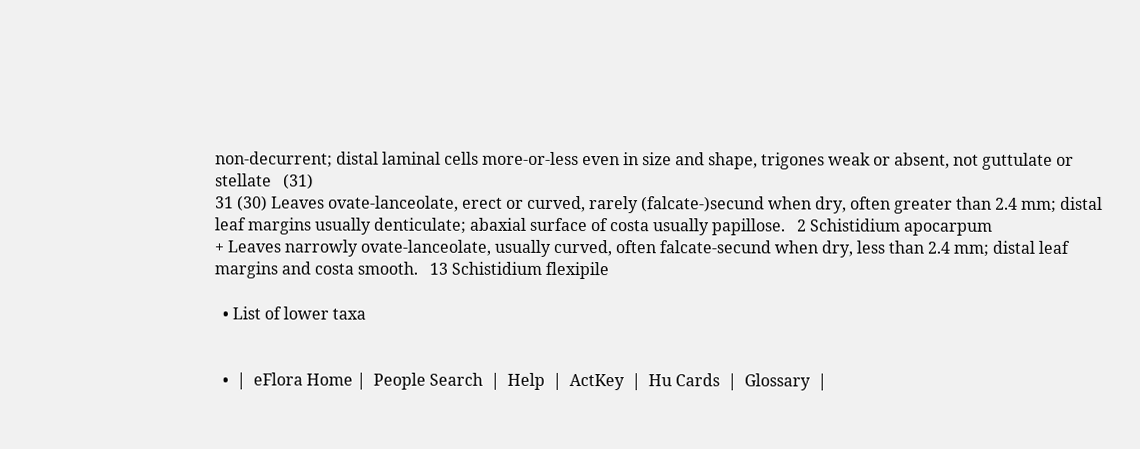non-decurrent; distal laminal cells more-or-less even in size and shape, trigones weak or absent, not guttulate or stellate   (31)
31 (30) Leaves ovate-lanceolate, erect or curved, rarely (falcate-)secund when dry, often greater than 2.4 mm; distal leaf margins usually denticulate; abaxial surface of costa usually papillose.   2 Schistidium apocarpum
+ Leaves narrowly ovate-lanceolate, usually curved, often falcate-secund when dry, less than 2.4 mm; distal leaf margins and costa smooth.   13 Schistidium flexipile

  • List of lower taxa


  •  |  eFlora Home |  People Search  |  Help  |  ActKey  |  Hu Cards  |  Glossary  |